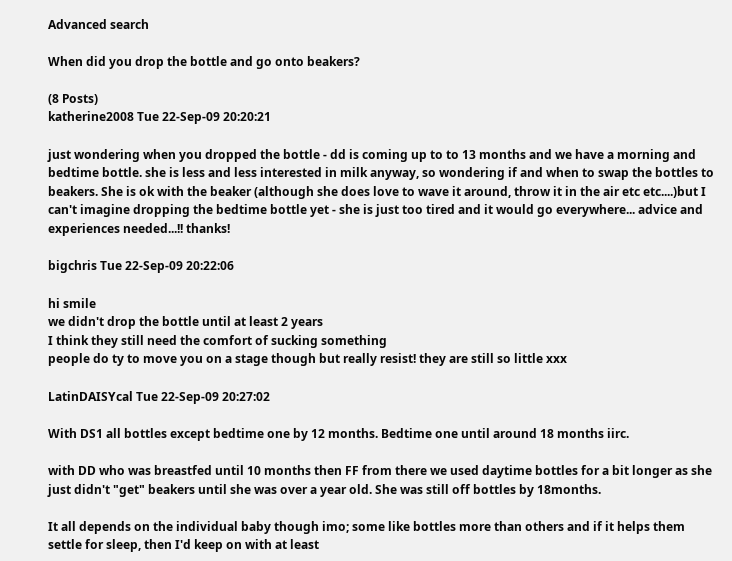Advanced search

When did you drop the bottle and go onto beakers?

(8 Posts)
katherine2008 Tue 22-Sep-09 20:20:21

just wondering when you dropped the bottle - dd is coming up to to 13 months and we have a morning and bedtime bottle. she is less and less interested in milk anyway, so wondering if and when to swap the bottles to beakers. She is ok with the beaker (although she does love to wave it around, throw it in the air etc etc....)but I can't imagine dropping the bedtime bottle yet - she is just too tired and it would go everywhere... advice and experiences needed...!! thanks!

bigchris Tue 22-Sep-09 20:22:06

hi smile
we didn't drop the bottle until at least 2 years
I think they still need the comfort of sucking something
people do ty to move you on a stage though but really resist! they are still so little xxx

LatinDAISYcal Tue 22-Sep-09 20:27:02

With DS1 all bottles except bedtime one by 12 months. Bedtime one until around 18 months iirc.

with DD who was breastfed until 10 months then FF from there we used daytime bottles for a bit longer as she just didn't "get" beakers until she was over a year old. She was still off bottles by 18months.

It all depends on the individual baby though imo; some like bottles more than others and if it helps them settle for sleep, then I'd keep on with at least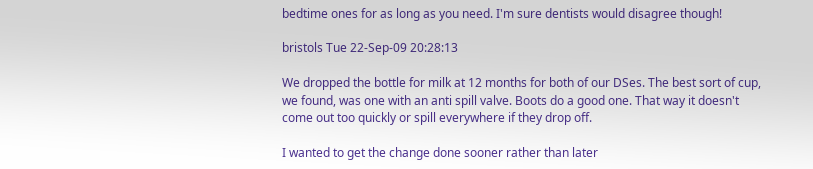bedtime ones for as long as you need. I'm sure dentists would disagree though!

bristols Tue 22-Sep-09 20:28:13

We dropped the bottle for milk at 12 months for both of our DSes. The best sort of cup, we found, was one with an anti spill valve. Boots do a good one. That way it doesn't come out too quickly or spill everywhere if they drop off.

I wanted to get the change done sooner rather than later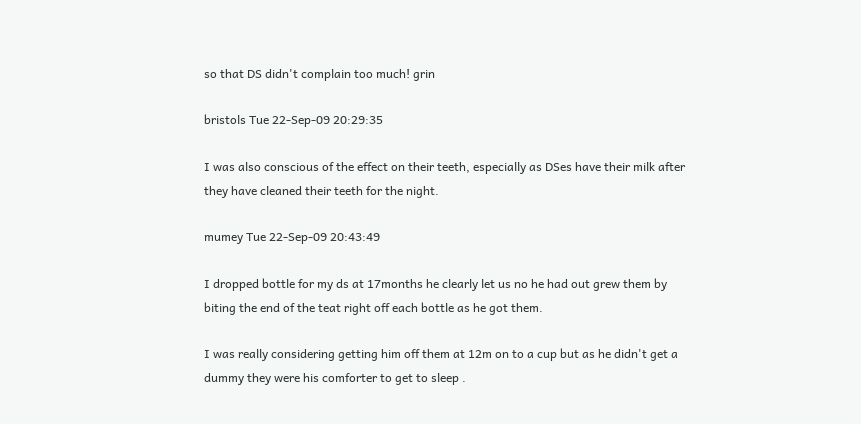so that DS didn't complain too much! grin

bristols Tue 22-Sep-09 20:29:35

I was also conscious of the effect on their teeth, especially as DSes have their milk after they have cleaned their teeth for the night.

mumey Tue 22-Sep-09 20:43:49

I dropped bottle for my ds at 17months he clearly let us no he had out grew them by biting the end of the teat right off each bottle as he got them.

I was really considering getting him off them at 12m on to a cup but as he didn't get a dummy they were his comforter to get to sleep .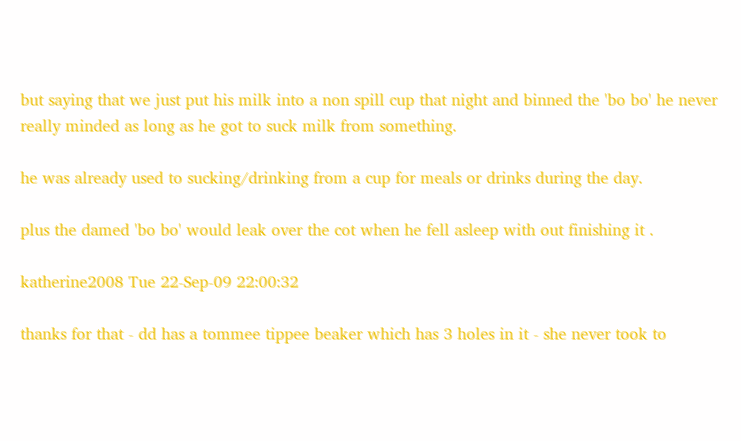but saying that we just put his milk into a non spill cup that night and binned the 'bo bo' he never really minded as long as he got to suck milk from something.

he was already used to sucking/drinking from a cup for meals or drinks during the day.

plus the damed 'bo bo' would leak over the cot when he fell asleep with out finishing it .

katherine2008 Tue 22-Sep-09 22:00:32

thanks for that - dd has a tommee tippee beaker which has 3 holes in it - she never took to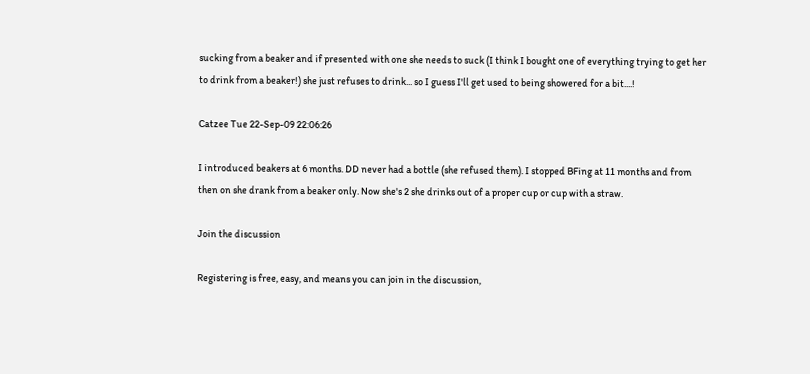sucking from a beaker and if presented with one she needs to suck (I think I bought one of everything trying to get her to drink from a beaker!) she just refuses to drink... so I guess I'll get used to being showered for a bit....!

Catzee Tue 22-Sep-09 22:06:26

I introduced beakers at 6 months. DD never had a bottle (she refused them). I stopped BFing at 11 months and from then on she drank from a beaker only. Now she's 2 she drinks out of a proper cup or cup with a straw.

Join the discussion

Registering is free, easy, and means you can join in the discussion,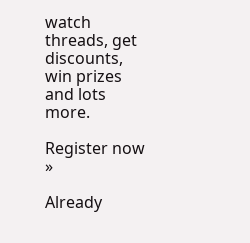watch threads, get discounts, win prizes and lots more.

Register now »

Already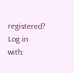registered? Log in with: